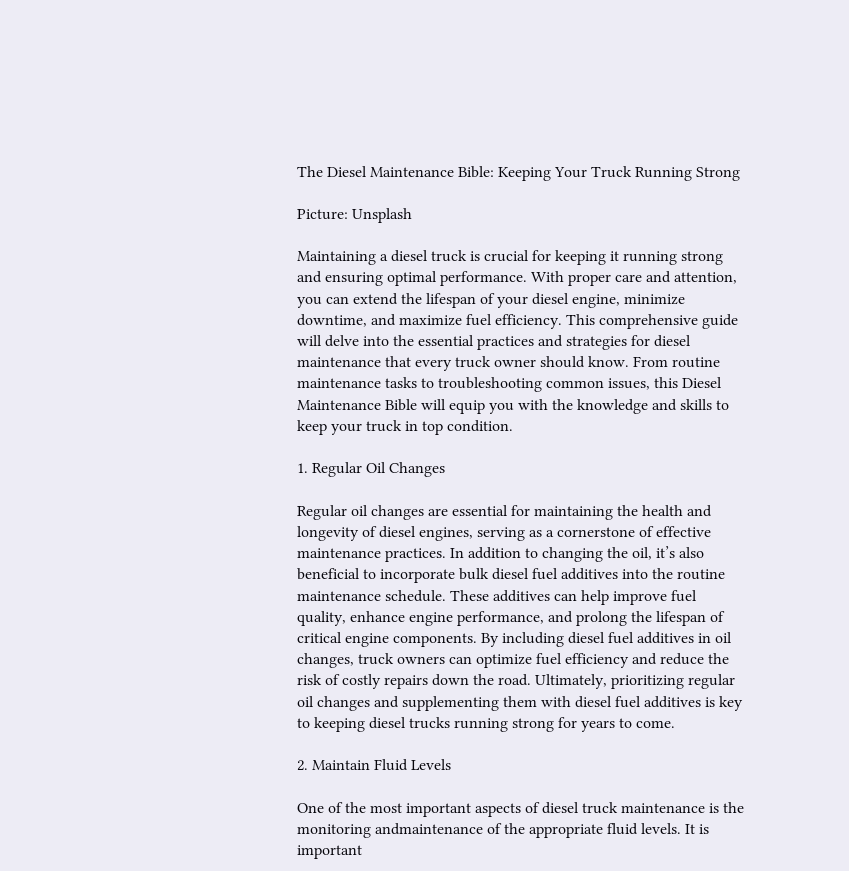The Diesel Maintenance Bible: Keeping Your Truck Running Strong

Picture: Unsplash

Maintaining a diesel truck is crucial for keeping it running strong and ensuring optimal performance. With proper care and attention, you can extend the lifespan of your diesel engine, minimize downtime, and maximize fuel efficiency. This comprehensive guide will delve into the essential practices and strategies for diesel maintenance that every truck owner should know. From routine maintenance tasks to troubleshooting common issues, this Diesel Maintenance Bible will equip you with the knowledge and skills to keep your truck in top condition.

1. Regular Oil Changes

Regular oil changes are essential for maintaining the health and longevity of diesel engines, serving as a cornerstone of effective maintenance practices. In addition to changing the oil, it’s also beneficial to incorporate bulk diesel fuel additives into the routine maintenance schedule. These additives can help improve fuel quality, enhance engine performance, and prolong the lifespan of critical engine components. By including diesel fuel additives in oil changes, truck owners can optimize fuel efficiency and reduce the risk of costly repairs down the road. Ultimately, prioritizing regular oil changes and supplementing them with diesel fuel additives is key to keeping diesel trucks running strong for years to come.

2. Maintain Fluid Levels

One of the most important aspects of diesel truck maintenance is the monitoring andmaintenance of the appropriate fluid levels. It is important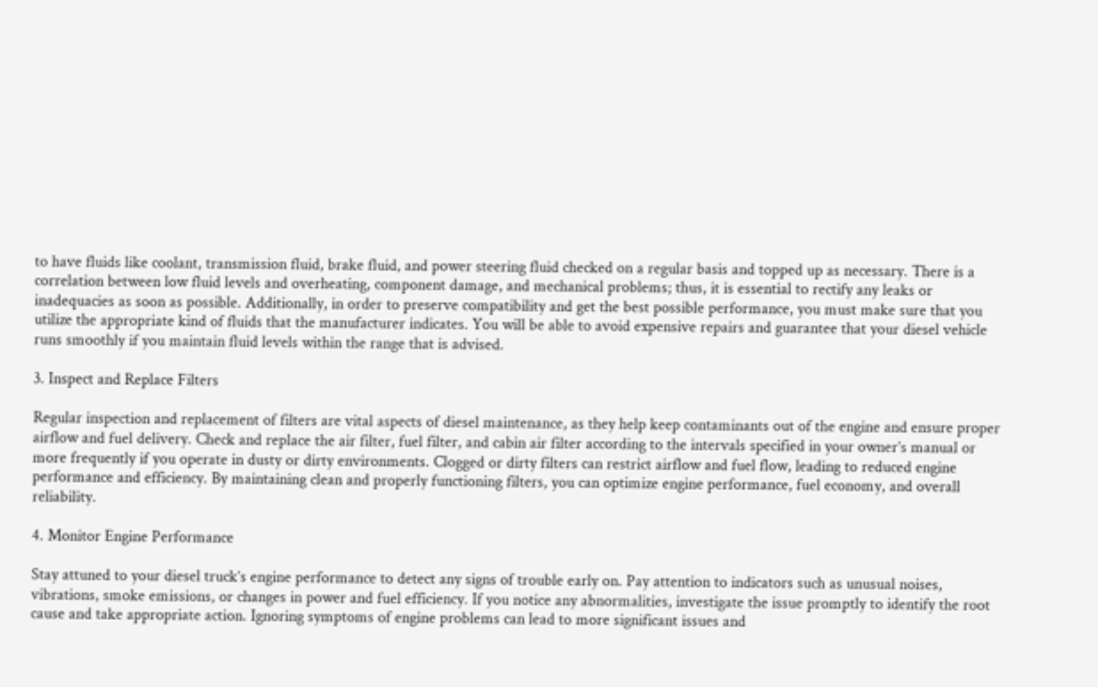to have fluids like coolant, transmission fluid, brake fluid, and power steering fluid checked on a regular basis and topped up as necessary. There is a correlation between low fluid levels and overheating, component damage, and mechanical problems; thus, it is essential to rectify any leaks or inadequacies as soon as possible. Additionally, in order to preserve compatibility and get the best possible performance, you must make sure that you utilize the appropriate kind of fluids that the manufacturer indicates. You will be able to avoid expensive repairs and guarantee that your diesel vehicle runs smoothly if you maintain fluid levels within the range that is advised.

3. Inspect and Replace Filters

Regular inspection and replacement of filters are vital aspects of diesel maintenance, as they help keep contaminants out of the engine and ensure proper airflow and fuel delivery. Check and replace the air filter, fuel filter, and cabin air filter according to the intervals specified in your owner’s manual or more frequently if you operate in dusty or dirty environments. Clogged or dirty filters can restrict airflow and fuel flow, leading to reduced engine performance and efficiency. By maintaining clean and properly functioning filters, you can optimize engine performance, fuel economy, and overall reliability.

4. Monitor Engine Performance

Stay attuned to your diesel truck’s engine performance to detect any signs of trouble early on. Pay attention to indicators such as unusual noises, vibrations, smoke emissions, or changes in power and fuel efficiency. If you notice any abnormalities, investigate the issue promptly to identify the root cause and take appropriate action. Ignoring symptoms of engine problems can lead to more significant issues and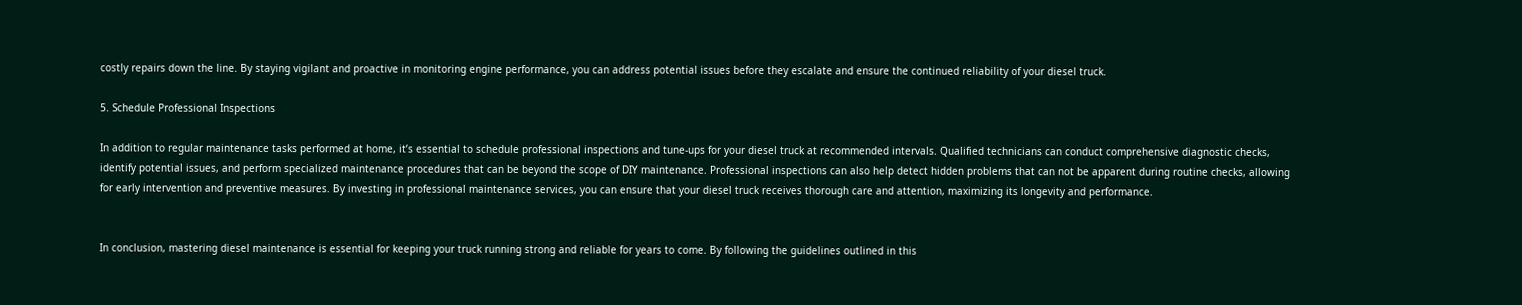costly repairs down the line. By staying vigilant and proactive in monitoring engine performance, you can address potential issues before they escalate and ensure the continued reliability of your diesel truck.

5. Schedule Professional Inspections

In addition to regular maintenance tasks performed at home, it’s essential to schedule professional inspections and tune-ups for your diesel truck at recommended intervals. Qualified technicians can conduct comprehensive diagnostic checks, identify potential issues, and perform specialized maintenance procedures that can be beyond the scope of DIY maintenance. Professional inspections can also help detect hidden problems that can not be apparent during routine checks, allowing for early intervention and preventive measures. By investing in professional maintenance services, you can ensure that your diesel truck receives thorough care and attention, maximizing its longevity and performance.


In conclusion, mastering diesel maintenance is essential for keeping your truck running strong and reliable for years to come. By following the guidelines outlined in this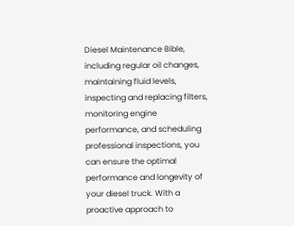Diesel Maintenance Bible, including regular oil changes, maintaining fluid levels, inspecting and replacing filters, monitoring engine performance, and scheduling professional inspections, you can ensure the optimal performance and longevity of your diesel truck. With a proactive approach to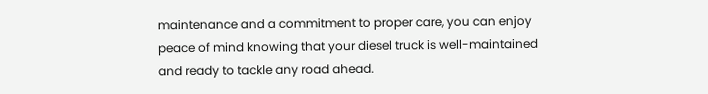maintenance and a commitment to proper care, you can enjoy peace of mind knowing that your diesel truck is well-maintained and ready to tackle any road ahead.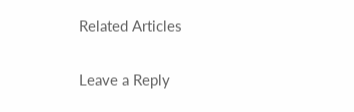Related Articles

Leave a Reply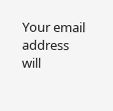Your email address will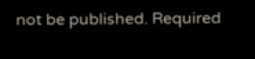not be published. Required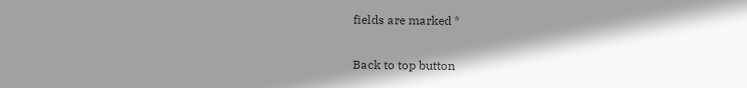fields are marked *

Back to top button